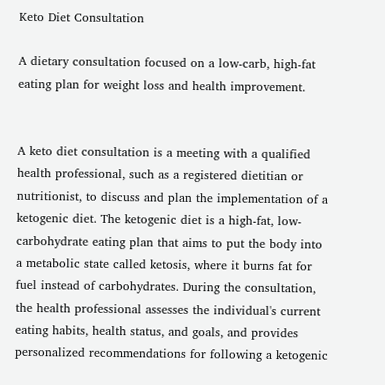Keto Diet Consultation

A dietary consultation focused on a low-carb, high-fat eating plan for weight loss and health improvement.


A keto diet consultation is a meeting with a qualified health professional, such as a registered dietitian or nutritionist, to discuss and plan the implementation of a ketogenic diet. The ketogenic diet is a high-fat, low-carbohydrate eating plan that aims to put the body into a metabolic state called ketosis, where it burns fat for fuel instead of carbohydrates. During the consultation, the health professional assesses the individual's current eating habits, health status, and goals, and provides personalized recommendations for following a ketogenic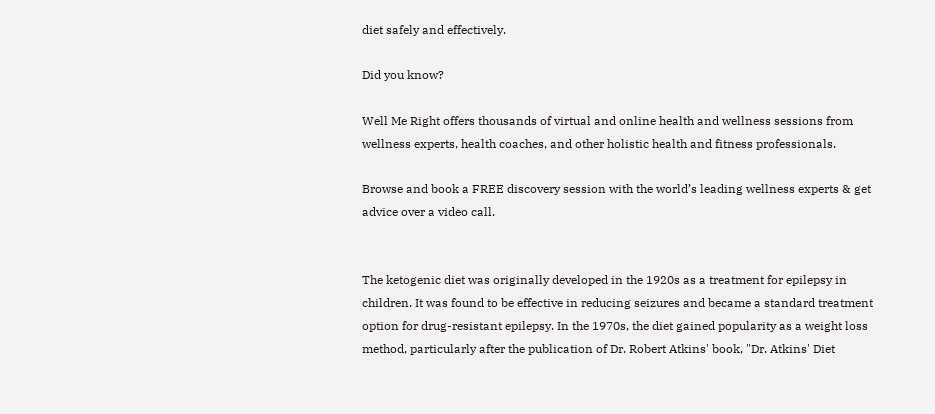diet safely and effectively.

Did you know?

Well Me Right offers thousands of virtual and online health and wellness sessions from wellness experts, health coaches, and other holistic health and fitness professionals.

Browse and book a FREE discovery session with the world’s leading wellness experts & get advice over a video call.


The ketogenic diet was originally developed in the 1920s as a treatment for epilepsy in children. It was found to be effective in reducing seizures and became a standard treatment option for drug-resistant epilepsy. In the 1970s, the diet gained popularity as a weight loss method, particularly after the publication of Dr. Robert Atkins' book, "Dr. Atkins' Diet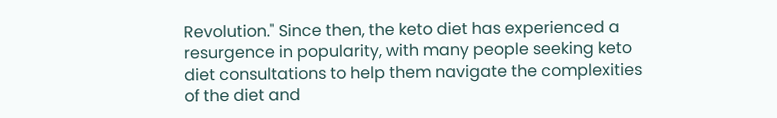Revolution." Since then, the keto diet has experienced a resurgence in popularity, with many people seeking keto diet consultations to help them navigate the complexities of the diet and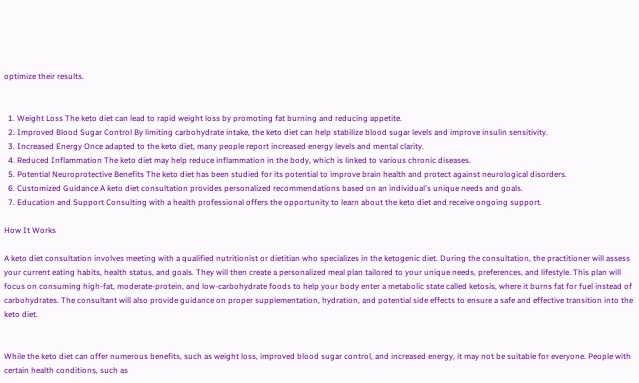optimize their results.


  1. Weight Loss The keto diet can lead to rapid weight loss by promoting fat burning and reducing appetite.
  2. Improved Blood Sugar Control By limiting carbohydrate intake, the keto diet can help stabilize blood sugar levels and improve insulin sensitivity.
  3. Increased Energy Once adapted to the keto diet, many people report increased energy levels and mental clarity.
  4. Reduced Inflammation The keto diet may help reduce inflammation in the body, which is linked to various chronic diseases.
  5. Potential Neuroprotective Benefits The keto diet has been studied for its potential to improve brain health and protect against neurological disorders.
  6. Customized Guidance A keto diet consultation provides personalized recommendations based on an individual's unique needs and goals.
  7. Education and Support Consulting with a health professional offers the opportunity to learn about the keto diet and receive ongoing support.

How It Works

A keto diet consultation involves meeting with a qualified nutritionist or dietitian who specializes in the ketogenic diet. During the consultation, the practitioner will assess your current eating habits, health status, and goals. They will then create a personalized meal plan tailored to your unique needs, preferences, and lifestyle. This plan will focus on consuming high-fat, moderate-protein, and low-carbohydrate foods to help your body enter a metabolic state called ketosis, where it burns fat for fuel instead of carbohydrates. The consultant will also provide guidance on proper supplementation, hydration, and potential side effects to ensure a safe and effective transition into the keto diet.


While the keto diet can offer numerous benefits, such as weight loss, improved blood sugar control, and increased energy, it may not be suitable for everyone. People with certain health conditions, such as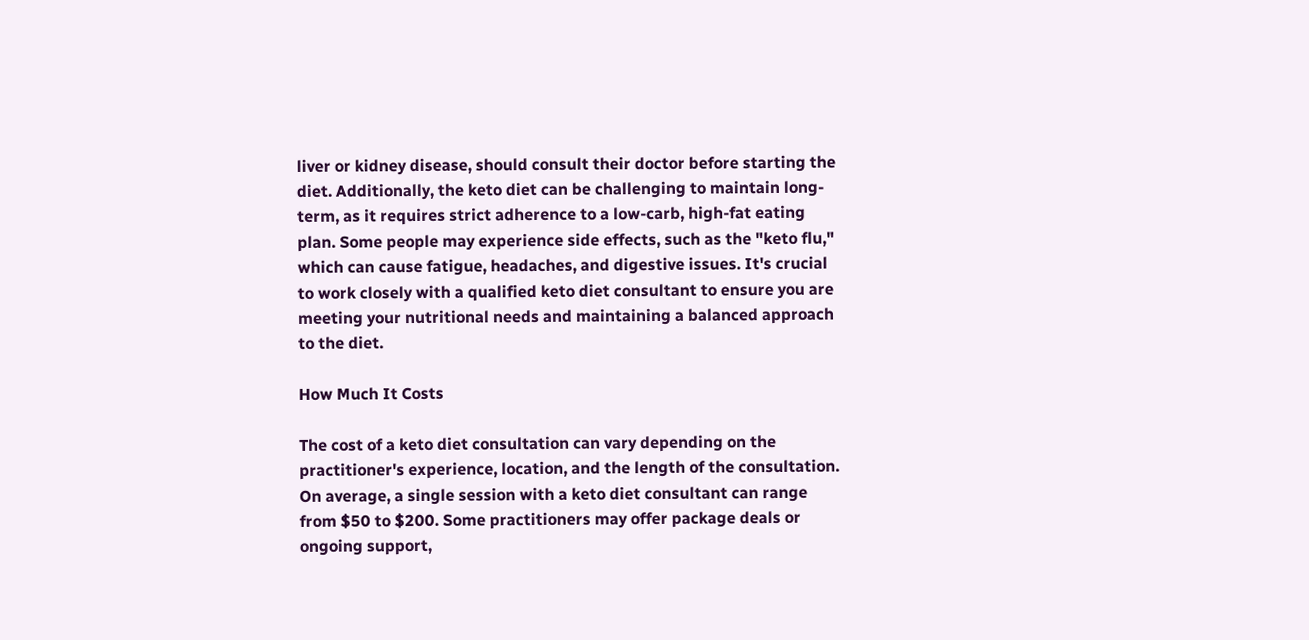liver or kidney disease, should consult their doctor before starting the diet. Additionally, the keto diet can be challenging to maintain long-term, as it requires strict adherence to a low-carb, high-fat eating plan. Some people may experience side effects, such as the "keto flu," which can cause fatigue, headaches, and digestive issues. It's crucial to work closely with a qualified keto diet consultant to ensure you are meeting your nutritional needs and maintaining a balanced approach to the diet.

How Much It Costs

The cost of a keto diet consultation can vary depending on the practitioner's experience, location, and the length of the consultation. On average, a single session with a keto diet consultant can range from $50 to $200. Some practitioners may offer package deals or ongoing support,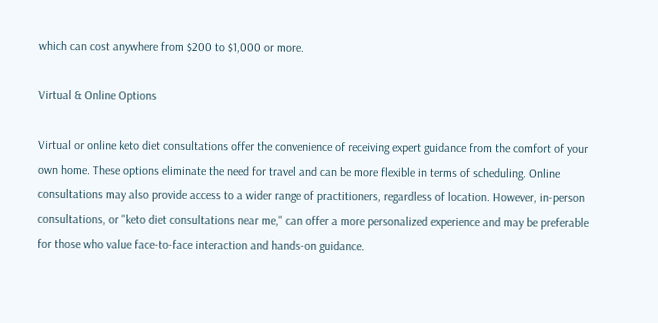which can cost anywhere from $200 to $1,000 or more.

Virtual & Online Options

Virtual or online keto diet consultations offer the convenience of receiving expert guidance from the comfort of your own home. These options eliminate the need for travel and can be more flexible in terms of scheduling. Online consultations may also provide access to a wider range of practitioners, regardless of location. However, in-person consultations, or "keto diet consultations near me," can offer a more personalized experience and may be preferable for those who value face-to-face interaction and hands-on guidance.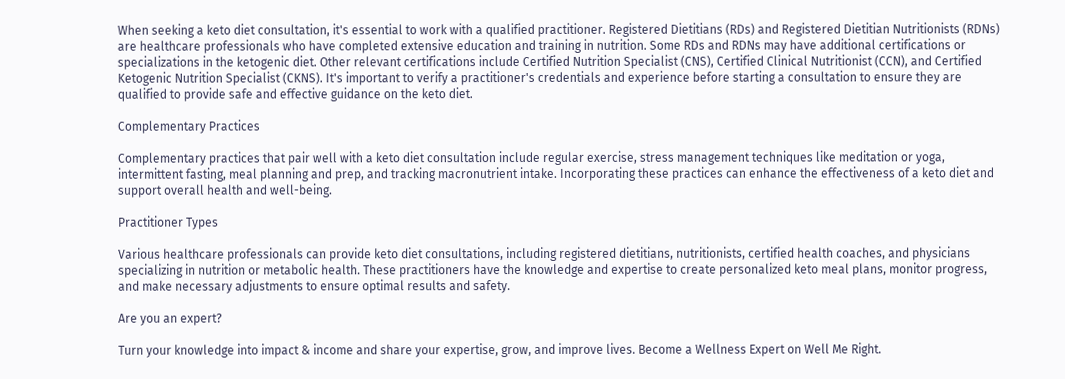When seeking a keto diet consultation, it's essential to work with a qualified practitioner. Registered Dietitians (RDs) and Registered Dietitian Nutritionists (RDNs) are healthcare professionals who have completed extensive education and training in nutrition. Some RDs and RDNs may have additional certifications or specializations in the ketogenic diet. Other relevant certifications include Certified Nutrition Specialist (CNS), Certified Clinical Nutritionist (CCN), and Certified Ketogenic Nutrition Specialist (CKNS). It's important to verify a practitioner's credentials and experience before starting a consultation to ensure they are qualified to provide safe and effective guidance on the keto diet.

Complementary Practices

Complementary practices that pair well with a keto diet consultation include regular exercise, stress management techniques like meditation or yoga, intermittent fasting, meal planning and prep, and tracking macronutrient intake. Incorporating these practices can enhance the effectiveness of a keto diet and support overall health and well-being.

Practitioner Types

Various healthcare professionals can provide keto diet consultations, including registered dietitians, nutritionists, certified health coaches, and physicians specializing in nutrition or metabolic health. These practitioners have the knowledge and expertise to create personalized keto meal plans, monitor progress, and make necessary adjustments to ensure optimal results and safety.

Are you an expert?

Turn your knowledge into impact & income and share your expertise, grow, and improve lives. Become a Wellness Expert on Well Me Right.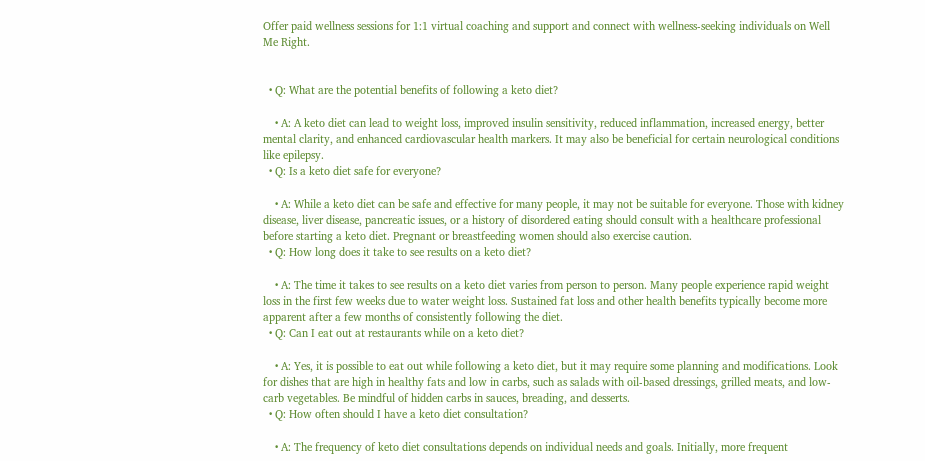Offer paid wellness sessions for 1:1 virtual coaching and support and connect with wellness-seeking individuals on Well Me Right.


  • Q: What are the potential benefits of following a keto diet?

    • A: A keto diet can lead to weight loss, improved insulin sensitivity, reduced inflammation, increased energy, better mental clarity, and enhanced cardiovascular health markers. It may also be beneficial for certain neurological conditions like epilepsy.
  • Q: Is a keto diet safe for everyone?

    • A: While a keto diet can be safe and effective for many people, it may not be suitable for everyone. Those with kidney disease, liver disease, pancreatic issues, or a history of disordered eating should consult with a healthcare professional before starting a keto diet. Pregnant or breastfeeding women should also exercise caution.
  • Q: How long does it take to see results on a keto diet?

    • A: The time it takes to see results on a keto diet varies from person to person. Many people experience rapid weight loss in the first few weeks due to water weight loss. Sustained fat loss and other health benefits typically become more apparent after a few months of consistently following the diet.
  • Q: Can I eat out at restaurants while on a keto diet?

    • A: Yes, it is possible to eat out while following a keto diet, but it may require some planning and modifications. Look for dishes that are high in healthy fats and low in carbs, such as salads with oil-based dressings, grilled meats, and low-carb vegetables. Be mindful of hidden carbs in sauces, breading, and desserts.
  • Q: How often should I have a keto diet consultation?

    • A: The frequency of keto diet consultations depends on individual needs and goals. Initially, more frequent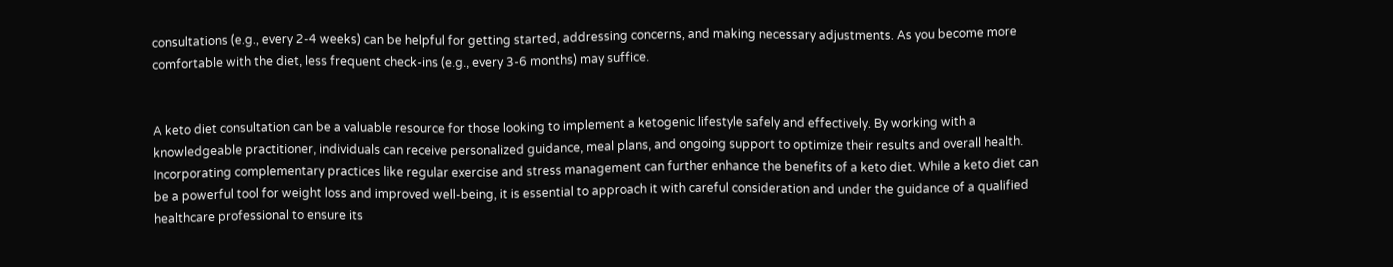consultations (e.g., every 2-4 weeks) can be helpful for getting started, addressing concerns, and making necessary adjustments. As you become more comfortable with the diet, less frequent check-ins (e.g., every 3-6 months) may suffice.


A keto diet consultation can be a valuable resource for those looking to implement a ketogenic lifestyle safely and effectively. By working with a knowledgeable practitioner, individuals can receive personalized guidance, meal plans, and ongoing support to optimize their results and overall health. Incorporating complementary practices like regular exercise and stress management can further enhance the benefits of a keto diet. While a keto diet can be a powerful tool for weight loss and improved well-being, it is essential to approach it with careful consideration and under the guidance of a qualified healthcare professional to ensure its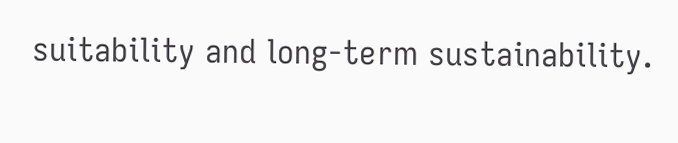suitability and long-term sustainability.